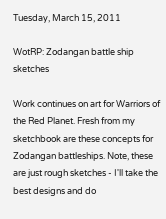Tuesday, March 15, 2011

WotRP: Zodangan battle ship sketches

Work continues on art for Warriors of the Red Planet. Fresh from my sketchbook are these concepts for Zodangan battleships. Note, these are just rough sketches - I'll take the best designs and do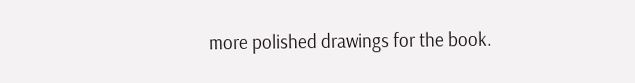more polished drawings for the book.